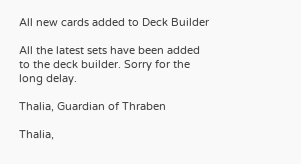All new cards added to Deck Builder

All the latest sets have been added to the deck builder. Sorry for the long delay.

Thalia, Guardian of Thraben

Thalia,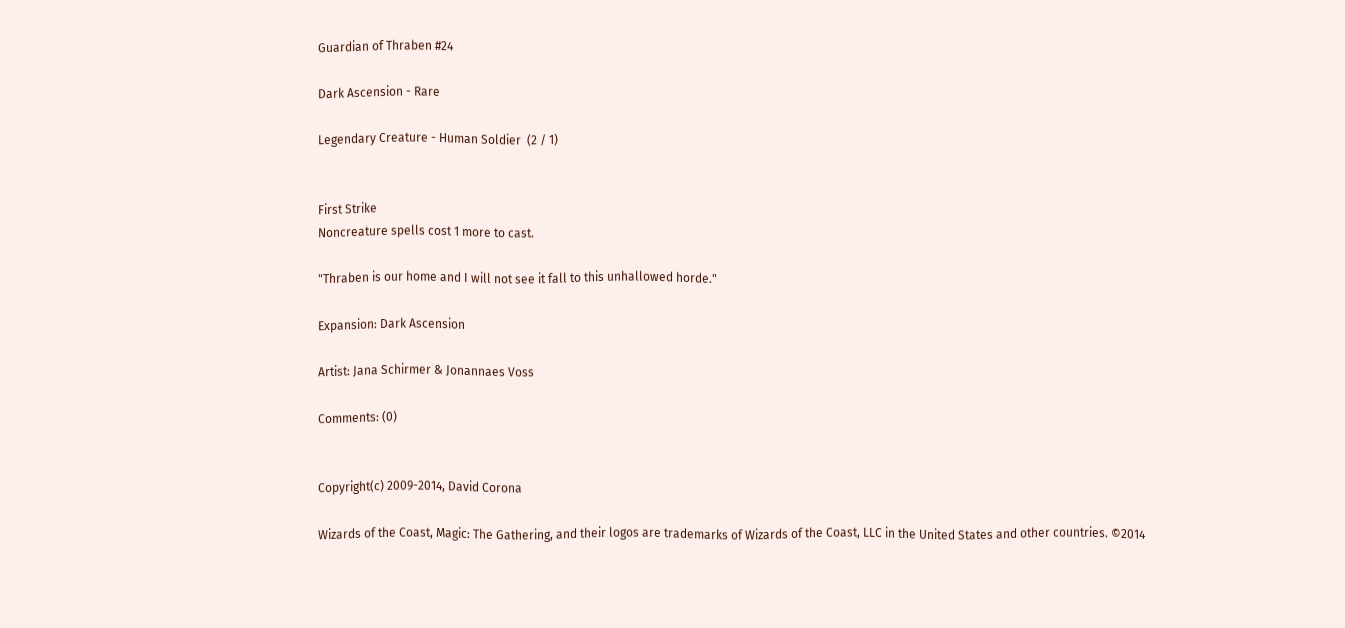Guardian of Thraben #24

Dark Ascension - Rare

Legendary Creature - Human Soldier  (2 / 1)


First Strike
Noncreature spells cost 1 more to cast.

"Thraben is our home and I will not see it fall to this unhallowed horde."

Expansion: Dark Ascension

Artist: Jana Schirmer & Jonannaes Voss

Comments: (0)


Copyright(c) 2009-2014, David Corona

Wizards of the Coast, Magic: The Gathering, and their logos are trademarks of Wizards of the Coast, LLC in the United States and other countries. ©2014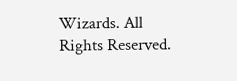Wizards. All Rights Reserved.